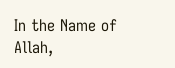In the Name of Allah,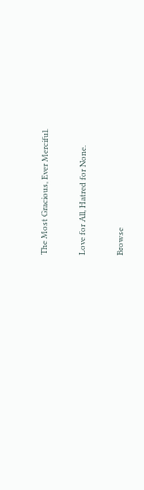The Most Gracious, Ever Merciful.

Love for All, Hatred for None.

Browse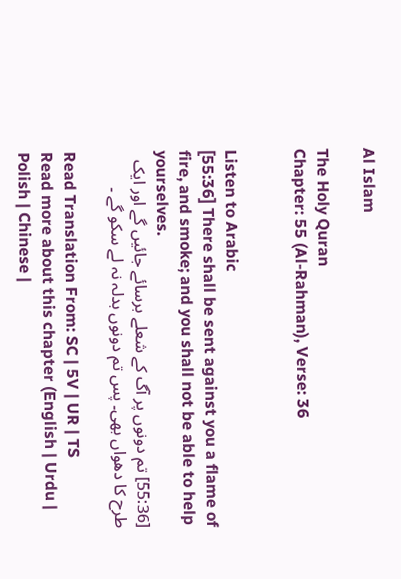Al Islam

The Holy Quran
Chapter: 55 (Al-Rahman), Verse: 36


Listen to Arabic
[55:36] There shall be sent against you a flame of fire, and smoke; and you shall not be able to help yourselves.
[55:36] تم دونوں پر آگ کے شعلے برسائے جائیں گے اور ایک طرح کا دھواں بھی۔ پس تم دونوں بدلہ نہ لے سکو گے ۔

Read Translation From: SC | 5V | UR | TS
Read more about this chapter (English | Urdu | Polish | Chinese |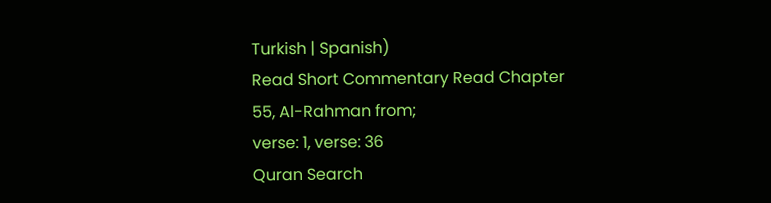Turkish | Spanish)
Read Short Commentary Read Chapter 55, Al-Rahman from;
verse: 1, verse: 36
Quran Search